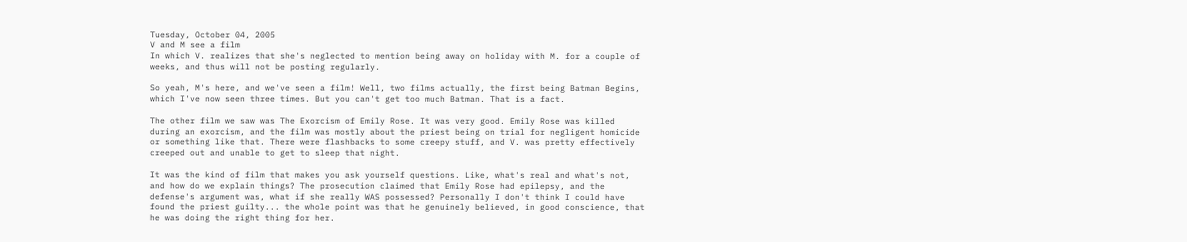Tuesday, October 04, 2005
V and M see a film
In which V. realizes that she's neglected to mention being away on holiday with M. for a couple of weeks, and thus will not be posting regularly.

So yeah, M's here, and we've seen a film! Well, two films actually, the first being Batman Begins, which I've now seen three times. But you can't get too much Batman. That is a fact.

The other film we saw was The Exorcism of Emily Rose. It was very good. Emily Rose was killed during an exorcism, and the film was mostly about the priest being on trial for negligent homicide or something like that. There were flashbacks to some creepy stuff, and V. was pretty effectively creeped out and unable to get to sleep that night.

It was the kind of film that makes you ask yourself questions. Like, what's real and what's not, and how do we explain things? The prosecution claimed that Emily Rose had epilepsy, and the defense's argument was, what if she really WAS possessed? Personally I don't think I could have found the priest guilty... the whole point was that he genuinely believed, in good conscience, that he was doing the right thing for her.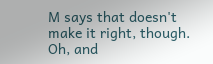M says that doesn't make it right, though. Oh, and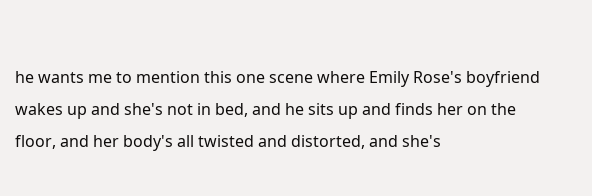he wants me to mention this one scene where Emily Rose's boyfriend wakes up and she's not in bed, and he sits up and finds her on the floor, and her body's all twisted and distorted, and she's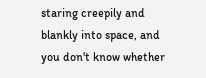staring creepily and blankly into space, and you don't know whether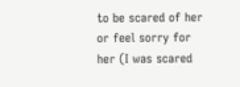to be scared of her or feel sorry for her (I was scared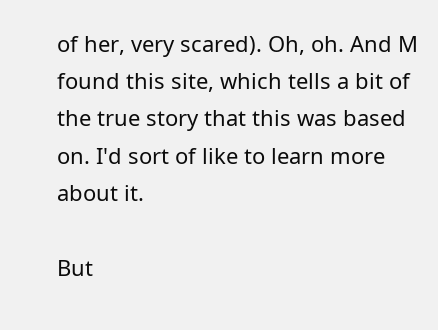of her, very scared). Oh, oh. And M found this site, which tells a bit of the true story that this was based on. I'd sort of like to learn more about it.

But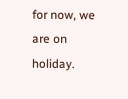for now, we are on holiday.